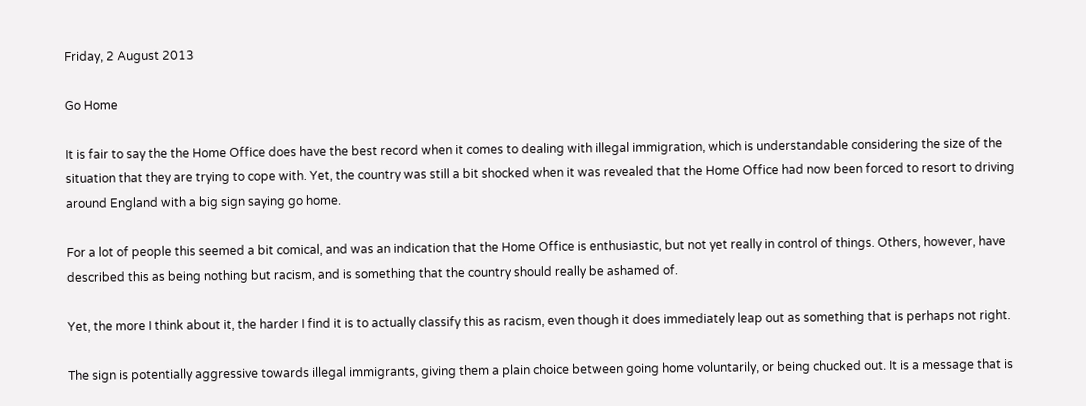Friday, 2 August 2013

Go Home

It is fair to say the the Home Office does have the best record when it comes to dealing with illegal immigration, which is understandable considering the size of the situation that they are trying to cope with. Yet, the country was still a bit shocked when it was revealed that the Home Office had now been forced to resort to driving around England with a big sign saying go home.

For a lot of people this seemed a bit comical, and was an indication that the Home Office is enthusiastic, but not yet really in control of things. Others, however, have described this as being nothing but racism, and is something that the country should really be ashamed of.

Yet, the more I think about it, the harder I find it is to actually classify this as racism, even though it does immediately leap out as something that is perhaps not right.

The sign is potentially aggressive towards illegal immigrants, giving them a plain choice between going home voluntarily, or being chucked out. It is a message that is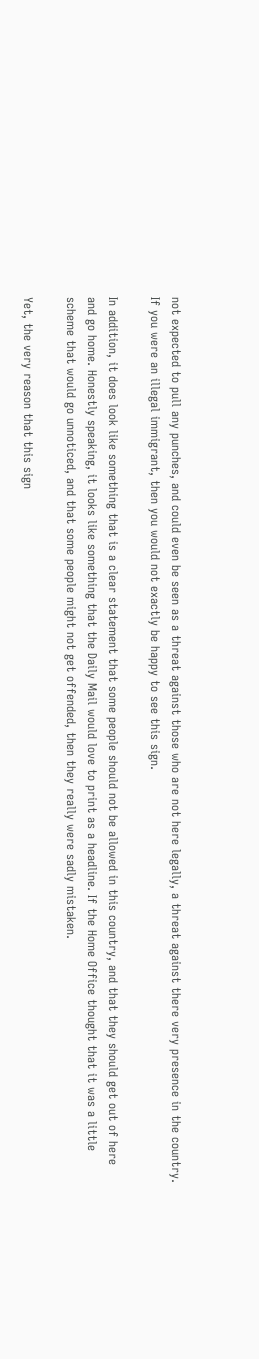not expected to pull any punches, and could even be seen as a threat against those who are not here legally, a threat against there very presence in the country. If you were an illegal immigrant, then you would not exactly be happy to see this sign.

In addition, it does look like something that is a clear statement that some people should not be allowed in this country, and that they should get out of here and go home. Honestly speaking, it looks like something that the Daily Mail would love to print as a headline. If the Home Office thought that it was a little scheme that would go unnoticed, and that some people might not get offended, then they really were sadly mistaken.

Yet, the very reason that this sign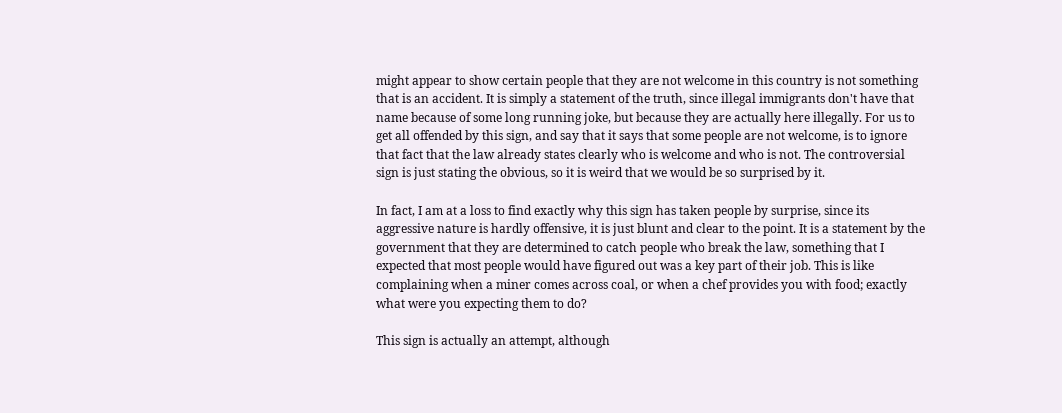might appear to show certain people that they are not welcome in this country is not something that is an accident. It is simply a statement of the truth, since illegal immigrants don't have that name because of some long running joke, but because they are actually here illegally. For us to get all offended by this sign, and say that it says that some people are not welcome, is to ignore that fact that the law already states clearly who is welcome and who is not. The controversial sign is just stating the obvious, so it is weird that we would be so surprised by it.

In fact, I am at a loss to find exactly why this sign has taken people by surprise, since its aggressive nature is hardly offensive, it is just blunt and clear to the point. It is a statement by the government that they are determined to catch people who break the law, something that I expected that most people would have figured out was a key part of their job. This is like complaining when a miner comes across coal, or when a chef provides you with food; exactly what were you expecting them to do?

This sign is actually an attempt, although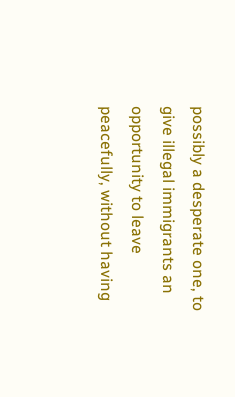possibly a desperate one, to give illegal immigrants an opportunity to leave peacefully, without having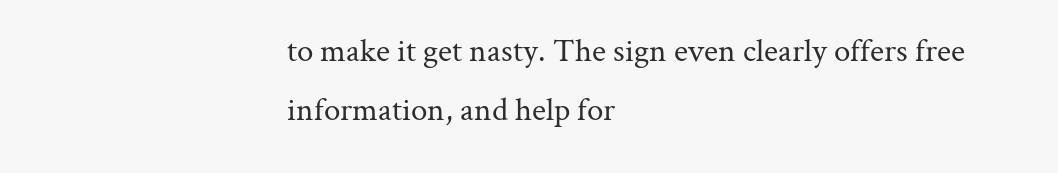to make it get nasty. The sign even clearly offers free information, and help for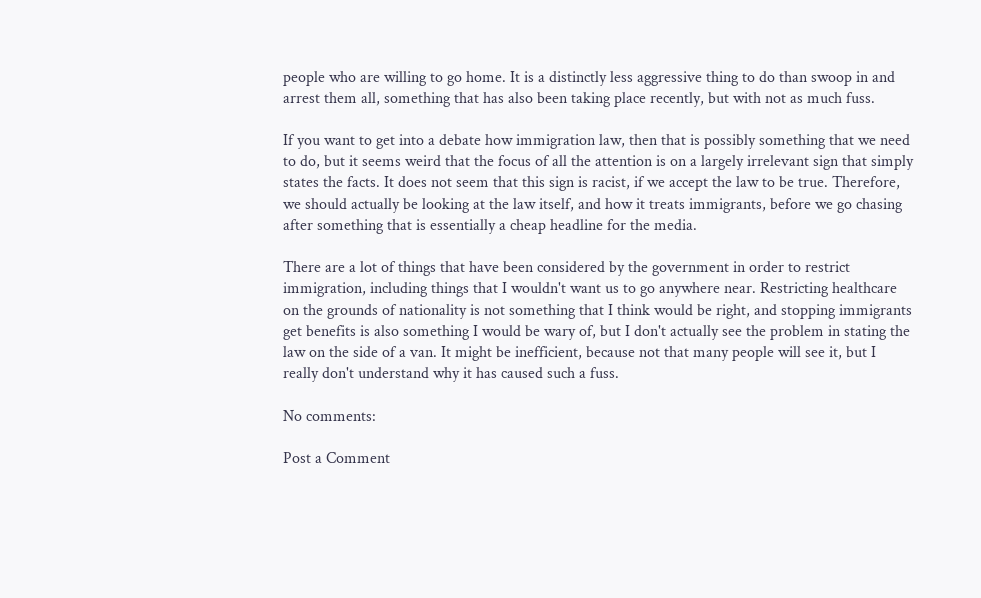people who are willing to go home. It is a distinctly less aggressive thing to do than swoop in and arrest them all, something that has also been taking place recently, but with not as much fuss.

If you want to get into a debate how immigration law, then that is possibly something that we need to do, but it seems weird that the focus of all the attention is on a largely irrelevant sign that simply states the facts. It does not seem that this sign is racist, if we accept the law to be true. Therefore, we should actually be looking at the law itself, and how it treats immigrants, before we go chasing after something that is essentially a cheap headline for the media.

There are a lot of things that have been considered by the government in order to restrict immigration, including things that I wouldn't want us to go anywhere near. Restricting healthcare on the grounds of nationality is not something that I think would be right, and stopping immigrants get benefits is also something I would be wary of, but I don't actually see the problem in stating the law on the side of a van. It might be inefficient, because not that many people will see it, but I really don't understand why it has caused such a fuss.

No comments:

Post a Comment